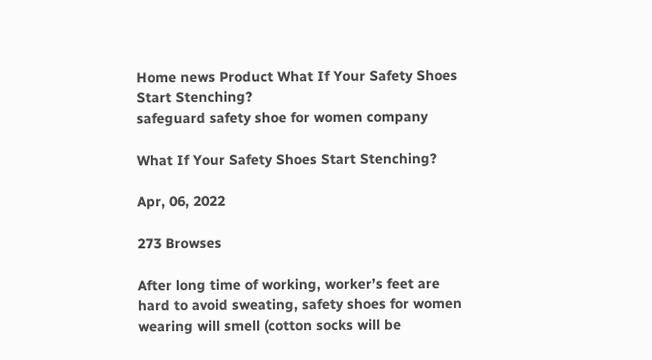Home news Product What If Your Safety Shoes Start Stenching?
safeguard safety shoe for women company

What If Your Safety Shoes Start Stenching?

Apr, 06, 2022

273 Browses

After long time of working, worker’s feet are hard to avoid sweating, safety shoes for women wearing will smell (cotton socks will be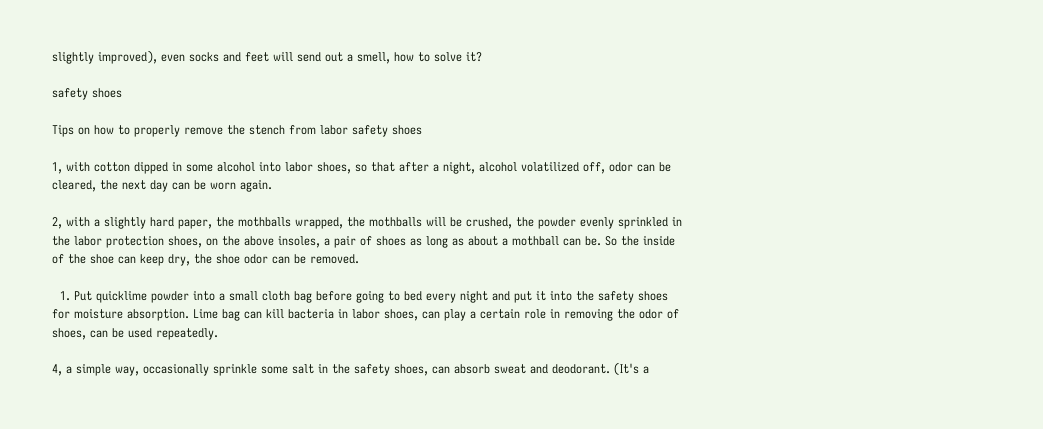slightly improved), even socks and feet will send out a smell, how to solve it?

safety shoes

Tips on how to properly remove the stench from labor safety shoes

1, with cotton dipped in some alcohol into labor shoes, so that after a night, alcohol volatilized off, odor can be cleared, the next day can be worn again.

2, with a slightly hard paper, the mothballs wrapped, the mothballs will be crushed, the powder evenly sprinkled in the labor protection shoes, on the above insoles, a pair of shoes as long as about a mothball can be. So the inside of the shoe can keep dry, the shoe odor can be removed.

  1. Put quicklime powder into a small cloth bag before going to bed every night and put it into the safety shoes for moisture absorption. Lime bag can kill bacteria in labor shoes, can play a certain role in removing the odor of shoes, can be used repeatedly.

4, a simple way, occasionally sprinkle some salt in the safety shoes, can absorb sweat and deodorant. (It's a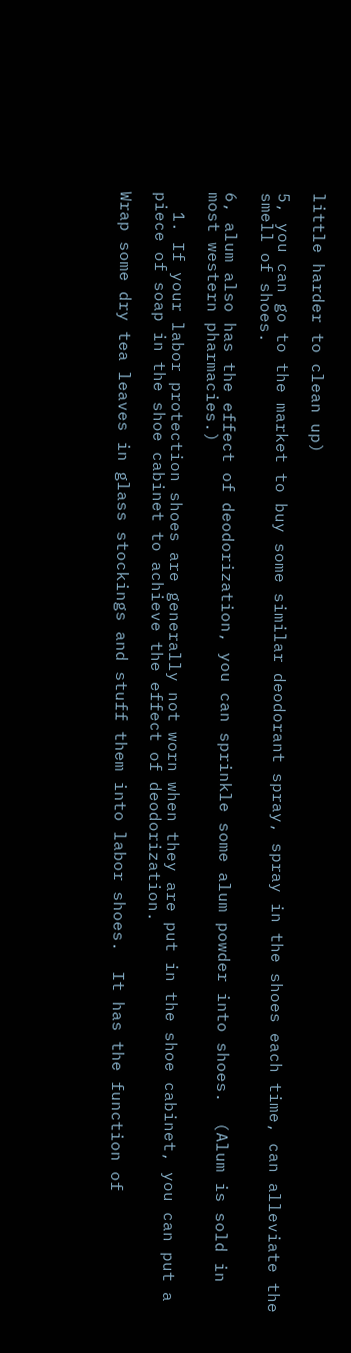little harder to clean up)

5, you can go to the market to buy some similar deodorant spray, spray in the shoes each time, can alleviate the smell of shoes.

6, alum also has the effect of deodorization, you can sprinkle some alum powder into shoes.  (Alum is sold in most western pharmacies.)

  1. If your labor protection shoes are generally not worn when they are put in the shoe cabinet, you can put a piece of soap in the shoe cabinet to achieve the effect of deodorization.

Wrap some dry tea leaves in glass stockings and stuff them into labor shoes.  It has the function of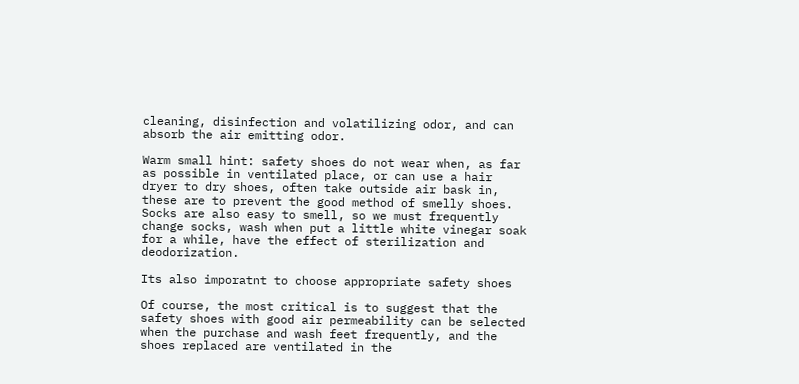cleaning, disinfection and volatilizing odor, and can absorb the air emitting odor.

Warm small hint: safety shoes do not wear when, as far as possible in ventilated place, or can use a hair dryer to dry shoes, often take outside air bask in, these are to prevent the good method of smelly shoes.  Socks are also easy to smell, so we must frequently change socks, wash when put a little white vinegar soak for a while, have the effect of sterilization and deodorization.

Its also imporatnt to choose appropriate safety shoes

Of course, the most critical is to suggest that the safety shoes with good air permeability can be selected when the purchase and wash feet frequently, and the shoes replaced are ventilated in the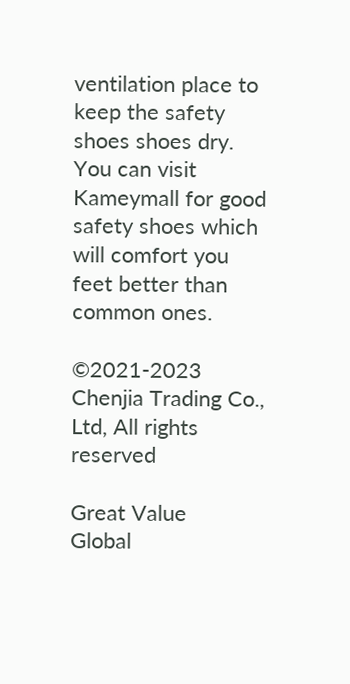ventilation place to keep the safety shoes shoes dry. You can visit Kameymall for good safety shoes which will comfort you feet better than common ones.

©2021-2023 Chenjia Trading Co., Ltd, All rights reserved

Great Value
Global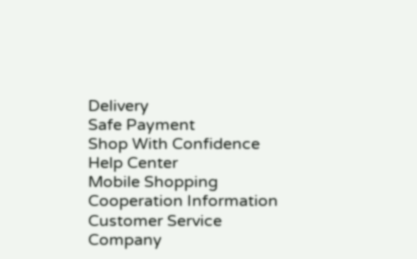Delivery
Safe Payment
Shop With Confidence
Help Center
Mobile Shopping
Cooperation Information
Customer Service
Company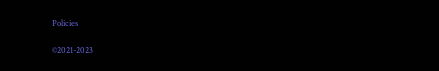Policies

©2021-2023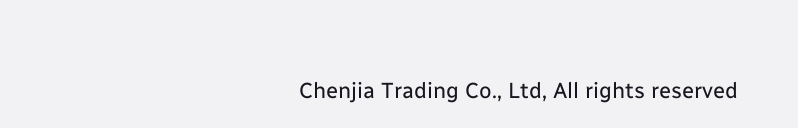Chenjia Trading Co., Ltd, All rights reserved